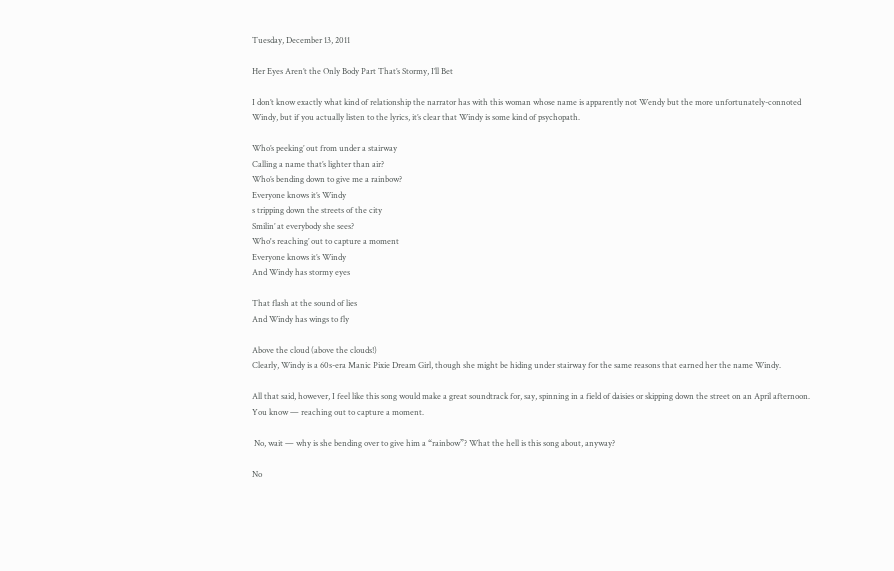Tuesday, December 13, 2011

Her Eyes Aren’t the Only Body Part That’s Stormy, I’ll Bet

I don’t know exactly what kind of relationship the narrator has with this woman whose name is apparently not Wendy but the more unfortunately-connoted Windy, but if you actually listen to the lyrics, it’s clear that Windy is some kind of psychopath.

Who’s peeking’ out from under a stairway
Calling a name that’s lighter than air?
Who’s bending down to give me a rainbow?
Everyone knows it’s Windy
s tripping down the streets of the city
Smilin’ at everybody she sees?
Who's reaching’ out to capture a moment
Everyone knows it’s Windy
And Windy has stormy eyes

That flash at the sound of lies
And Windy has wings to fly

Above the cloud (above the clouds!)
Clearly, Windy is a 60s-era Manic Pixie Dream Girl, though she might be hiding under stairway for the same reasons that earned her the name Windy.

All that said, however, I feel like this song would make a great soundtrack for, say, spinning in a field of daisies or skipping down the street on an April afternoon. You know — reaching out to capture a moment.

 No, wait — why is she bending over to give him a “rainbow”? What the hell is this song about, anyway?

No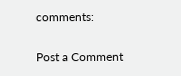comments:

Post a Comment